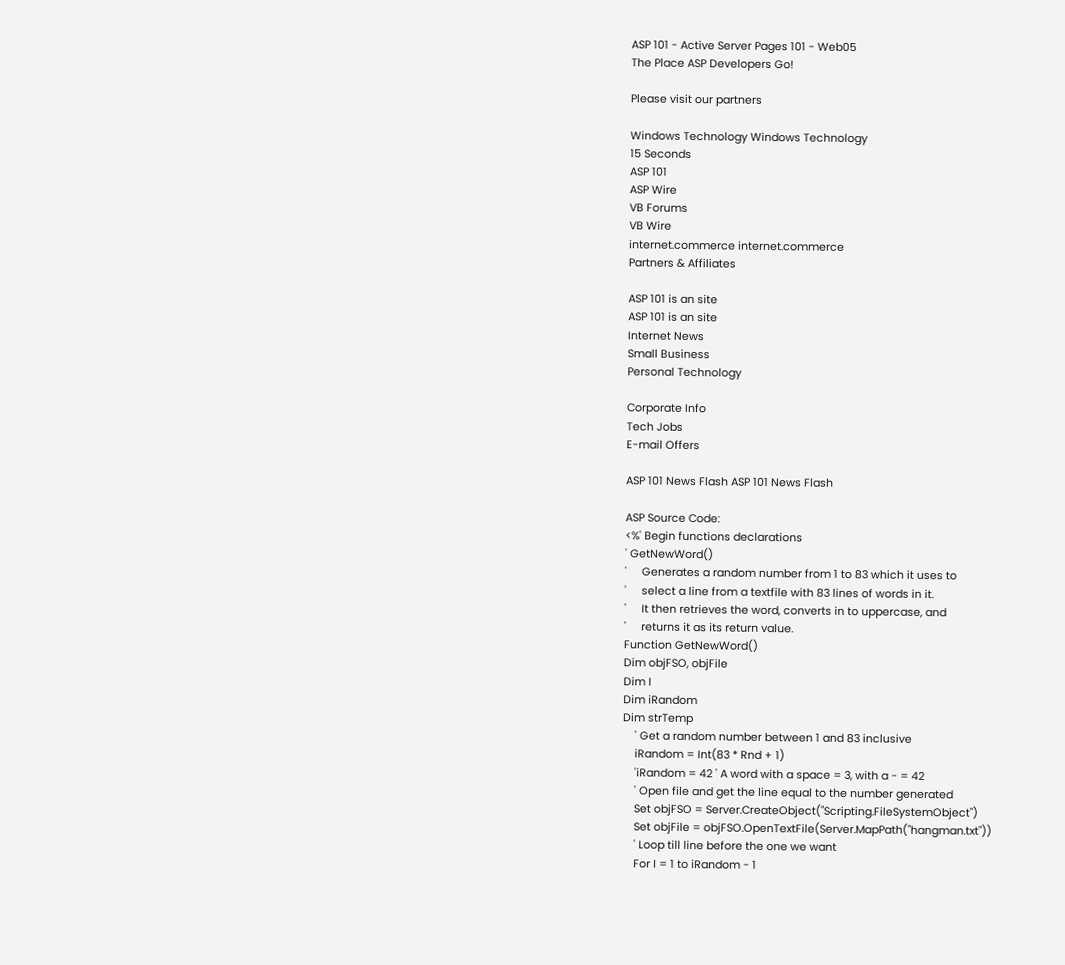ASP 101 - Active Server Pages 101 - Web05
The Place ASP Developers Go!

Please visit our partners

Windows Technology Windows Technology
15 Seconds
ASP 101
ASP Wire
VB Forums
VB Wire
internet.commerce internet.commerce
Partners & Affiliates

ASP 101 is an site
ASP 101 is an site
Internet News
Small Business
Personal Technology

Corporate Info
Tech Jobs
E-mail Offers

ASP 101 News Flash ASP 101 News Flash

ASP Source Code:
<%' Begin functions declarations
' GetNewWord()
'     Generates a random number from 1 to 83 which it uses to
'     select a line from a textfile with 83 lines of words in it.
'     It then retrieves the word, converts in to uppercase, and
'     returns it as its return value.
Function GetNewWord()
Dim objFSO, objFile
Dim I
Dim iRandom
Dim strTemp
    ' Get a random number between 1 and 83 inclusive
    iRandom = Int(83 * Rnd + 1)
    'iRandom = 42 ' A word with a space = 3, with a - = 42
    ' Open file and get the line equal to the number generated
    Set objFSO = Server.CreateObject("Scripting.FileSystemObject")
    Set objFile = objFSO.OpenTextFile(Server.MapPath("hangman.txt"))
    ' Loop till line before the one we want
    For I = 1 to iRandom - 1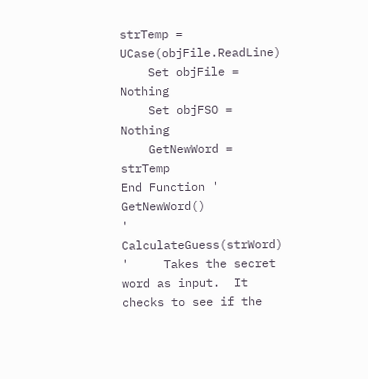strTemp = UCase(objFile.ReadLine)
    Set objFile = Nothing
    Set objFSO = Nothing
    GetNewWord = strTemp
End Function ' GetNewWord()
' CalculateGuess(strWord)
'     Takes the secret word as input.  It checks to see if the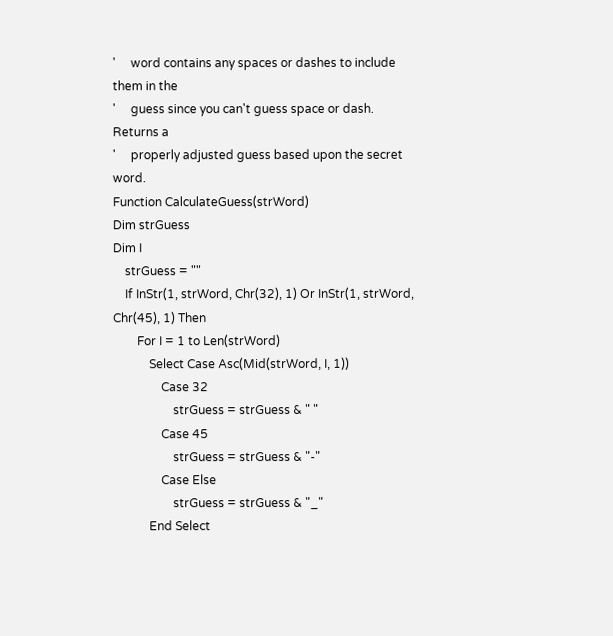'     word contains any spaces or dashes to include them in the
'     guess since you can't guess space or dash.  Returns a
'     properly adjusted guess based upon the secret word.
Function CalculateGuess(strWord)
Dim strGuess
Dim I
    strGuess = ""
    If InStr(1, strWord, Chr(32), 1) Or InStr(1, strWord, Chr(45), 1) Then
        For I = 1 to Len(strWord)
            Select Case Asc(Mid(strWord, I, 1))
                Case 32
                    strGuess = strGuess & " "
                Case 45
                    strGuess = strGuess & "-"
                Case Else
                    strGuess = strGuess & "_"
            End Select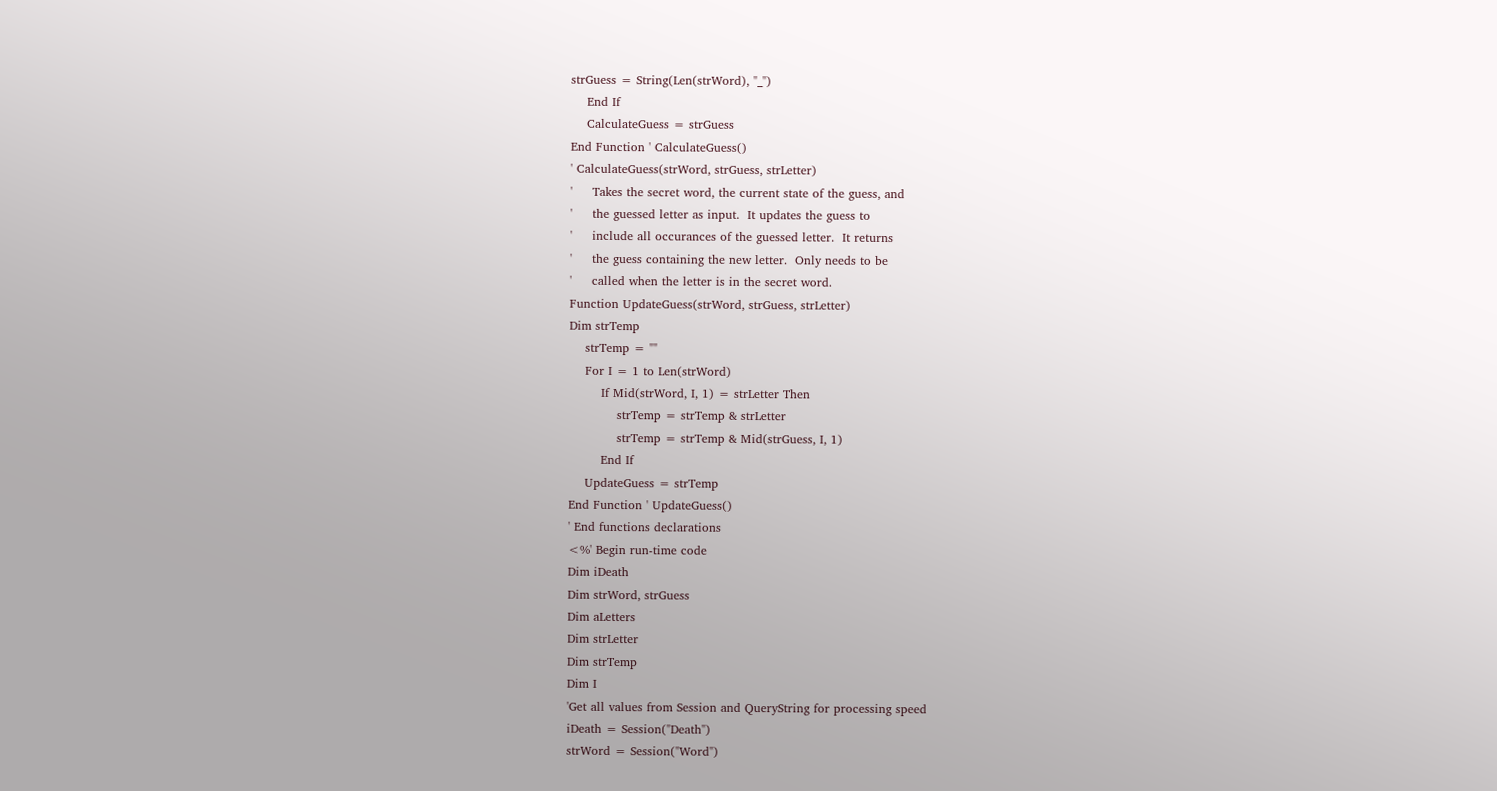strGuess = String(Len(strWord), "_")
    End If
    CalculateGuess = strGuess
End Function ' CalculateGuess()
' CalculateGuess(strWord, strGuess, strLetter)
'     Takes the secret word, the current state of the guess, and
'     the guessed letter as input.  It updates the guess to
'     include all occurances of the guessed letter.  It returns
'     the guess containing the new letter.  Only needs to be
'     called when the letter is in the secret word.
Function UpdateGuess(strWord, strGuess, strLetter)
Dim strTemp
    strTemp = ""
    For I = 1 to Len(strWord)
        If Mid(strWord, I, 1) = strLetter Then
            strTemp = strTemp & strLetter
            strTemp = strTemp & Mid(strGuess, I, 1)
        End If
    UpdateGuess = strTemp
End Function ' UpdateGuess()
' End functions declarations
<%' Begin run-time code
Dim iDeath
Dim strWord, strGuess
Dim aLetters
Dim strLetter
Dim strTemp
Dim I
'Get all values from Session and QueryString for processing speed
iDeath = Session("Death")
strWord = Session("Word")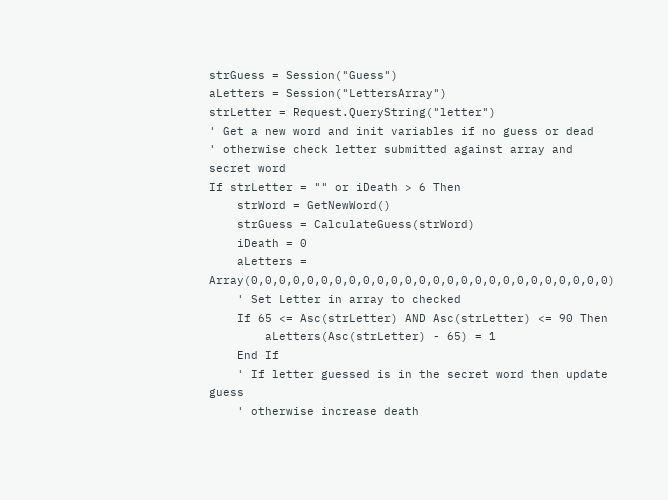strGuess = Session("Guess")
aLetters = Session("LettersArray")
strLetter = Request.QueryString("letter")
' Get a new word and init variables if no guess or dead
' otherwise check letter submitted against array and secret word
If strLetter = "" or iDeath > 6 Then
    strWord = GetNewWord()
    strGuess = CalculateGuess(strWord)
    iDeath = 0
    aLetters = Array(0,0,0,0,0,0,0,0,0,0,0,0,0,0,0,0,0,0,0,0,0,0,0,0,0,0)
    ' Set Letter in array to checked
    If 65 <= Asc(strLetter) AND Asc(strLetter) <= 90 Then
        aLetters(Asc(strLetter) - 65) = 1
    End If
    ' If letter guessed is in the secret word then update guess
    ' otherwise increase death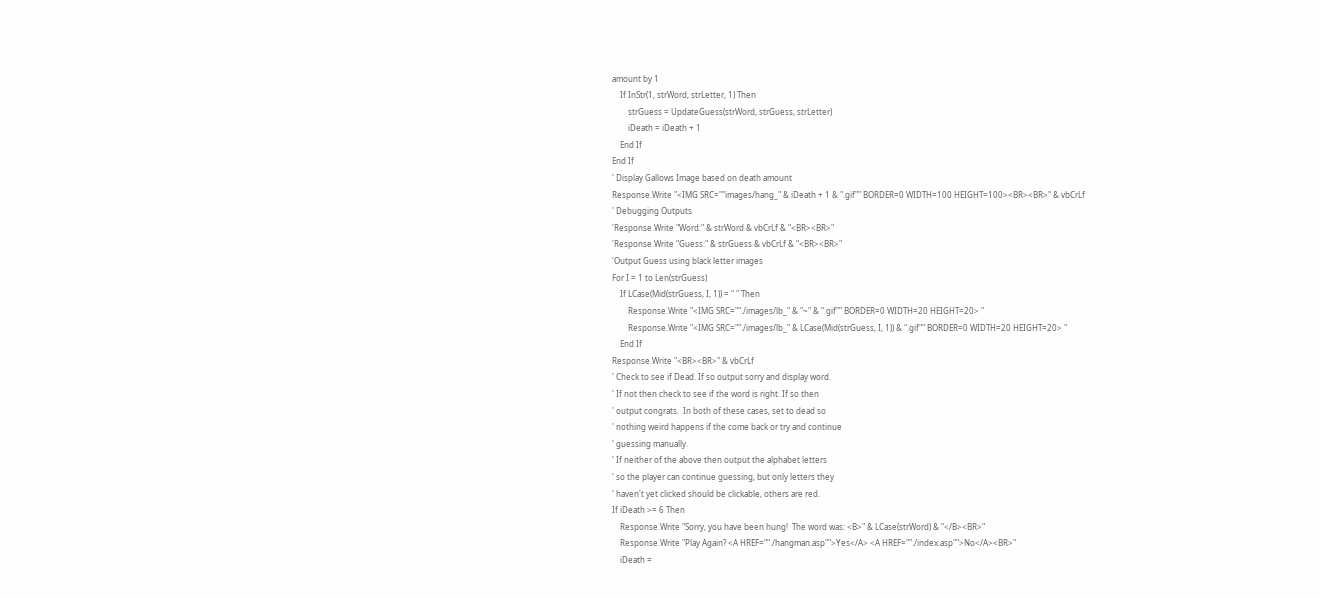amount by 1
    If InStr(1, strWord, strLetter, 1) Then
        strGuess = UpdateGuess(strWord, strGuess, strLetter)
        iDeath = iDeath + 1
    End If
End If
' Display Gallows Image based on death amount
Response.Write "<IMG SRC=""images/hang_" & iDeath + 1 & ".gif"" BORDER=0 WIDTH=100 HEIGHT=100><BR><BR>" & vbCrLf
' Debugging Outputs
'Response.Write "Word:" & strWord & vbCrLf & "<BR><BR>"
'Response.Write "Guess:" & strGuess & vbCrLf & "<BR><BR>"
'Output Guess using black letter images
For I = 1 to Len(strGuess)
    If LCase(Mid(strGuess, I, 1)) = " " Then
        Response.Write "<IMG SRC=""./images/lb_" & "~" & ".gif"" BORDER=0 WIDTH=20 HEIGHT=20> "
        Response.Write "<IMG SRC=""./images/lb_" & LCase(Mid(strGuess, I, 1)) & ".gif"" BORDER=0 WIDTH=20 HEIGHT=20> "
    End If
Response.Write "<BR><BR>" & vbCrLf
' Check to see if Dead. If so output sorry and display word.
' If not then check to see if the word is right. If so then
' output congrats.  In both of these cases, set to dead so
' nothing weird happens if the come back or try and continue
' guessing manually.
' If neither of the above then output the alphabet letters
' so the player can continue guessing, but only letters they
' haven't yet clicked should be clickable, others are red.
If iDeath >= 6 Then
    Response.Write "Sorry, you have been hung!  The word was: <B>" & LCase(strWord) & "</B><BR>"
    Response.Write "Play Again? <A HREF=""./hangman.asp"">Yes</A> <A HREF=""./index.asp"">No</A><BR>"
    iDeath =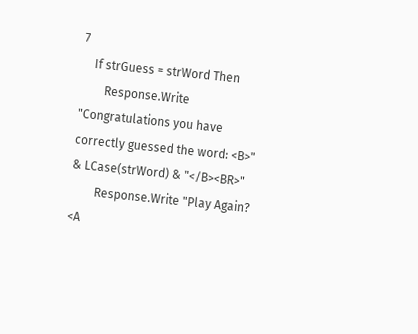7
    If strGuess = strWord Then
        Response.Write "Congratulations you have correctly guessed the word: <B>" & LCase(strWord) & "</B><BR>"
        Response.Write "Play Again? <A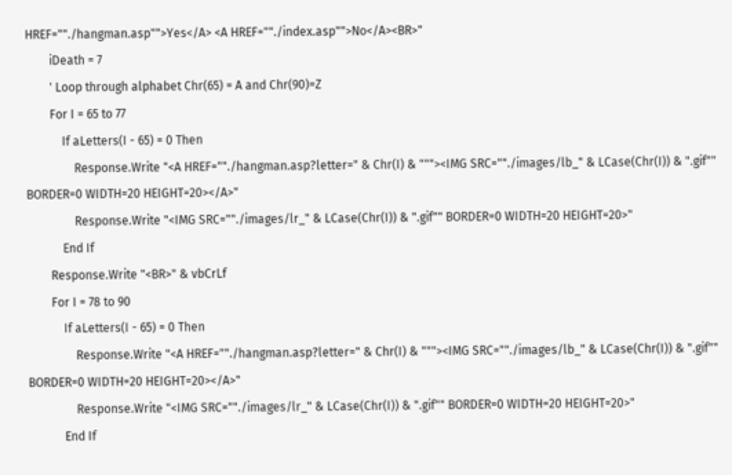HREF=""./hangman.asp"">Yes</A> <A HREF=""./index.asp"">No</A><BR>"
        iDeath = 7
        ' Loop through alphabet Chr(65) = A and Chr(90)=Z
        For I = 65 to 77
            If aLetters(I - 65) = 0 Then
                Response.Write "<A HREF=""./hangman.asp?letter=" & Chr(I) & """><IMG SRC=""./images/lb_" & LCase(Chr(I)) & ".gif"" BORDER=0 WIDTH=20 HEIGHT=20></A>"
                Response.Write "<IMG SRC=""./images/lr_" & LCase(Chr(I)) & ".gif"" BORDER=0 WIDTH=20 HEIGHT=20>"
            End If
        Response.Write "<BR>" & vbCrLf
        For I = 78 to 90
            If aLetters(I - 65) = 0 Then
                Response.Write "<A HREF=""./hangman.asp?letter=" & Chr(I) & """><IMG SRC=""./images/lb_" & LCase(Chr(I)) & ".gif"" BORDER=0 WIDTH=20 HEIGHT=20></A>"
                Response.Write "<IMG SRC=""./images/lr_" & LCase(Chr(I)) & ".gif"" BORDER=0 WIDTH=20 HEIGHT=20>"
            End If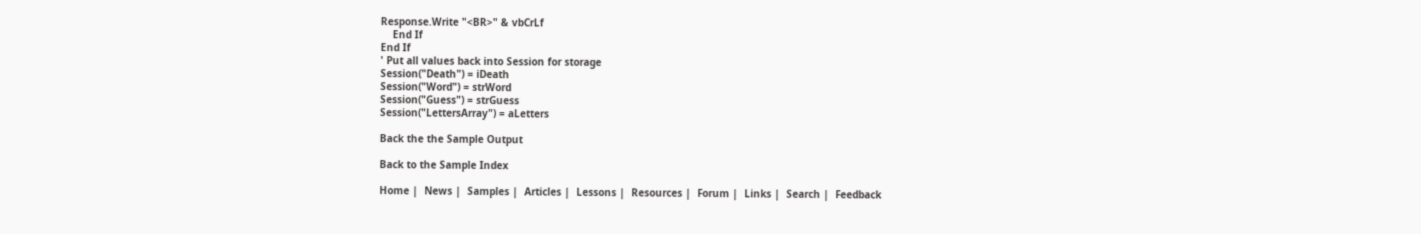Response.Write "<BR>" & vbCrLf
    End If
End If
' Put all values back into Session for storage
Session("Death") = iDeath
Session("Word") = strWord
Session("Guess") = strGuess
Session("LettersArray") = aLetters

Back the the Sample Output

Back to the Sample Index

Home |  News |  Samples |  Articles |  Lessons |  Resources |  Forum |  Links |  Search |  Feedback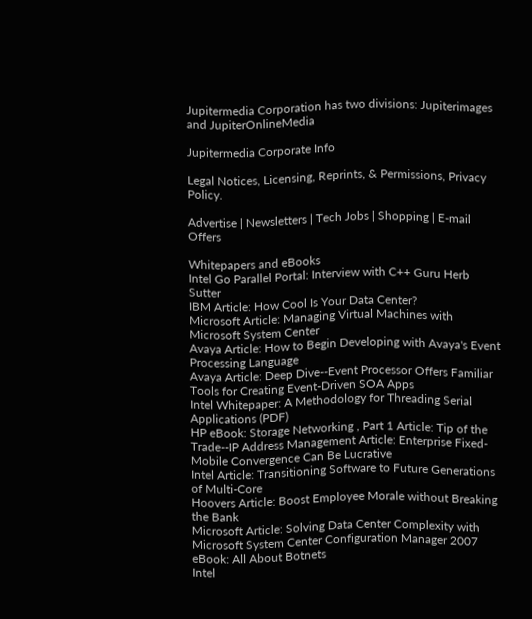Jupitermedia Corporation has two divisions: Jupiterimages and JupiterOnlineMedia

Jupitermedia Corporate Info

Legal Notices, Licensing, Reprints, & Permissions, Privacy Policy.

Advertise | Newsletters | Tech Jobs | Shopping | E-mail Offers

Whitepapers and eBooks
Intel Go Parallel Portal: Interview with C++ Guru Herb Sutter
IBM Article: How Cool Is Your Data Center?
Microsoft Article: Managing Virtual Machines with Microsoft System Center
Avaya Article: How to Begin Developing with Avaya's Event Processing Language
Avaya Article: Deep Dive--Event Processor Offers Familiar Tools for Creating Event-Driven SOA Apps
Intel Whitepaper: A Methodology for Threading Serial Applications (PDF)
HP eBook: Storage Networking , Part 1 Article: Tip of the Trade--IP Address Management Article: Enterprise Fixed-Mobile Convergence Can Be Lucrative
Intel Article: Transitioning Software to Future Generations of Multi-Core
Hoovers Article: Boost Employee Morale without Breaking the Bank
Microsoft Article: Solving Data Center Complexity with Microsoft System Center Configuration Manager 2007 eBook: All About Botnets
Intel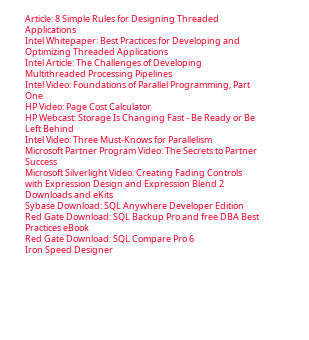Article: 8 Simple Rules for Designing Threaded Applications
Intel Whitepaper: Best Practices for Developing and Optimizing Threaded Applications
Intel Article: The Challenges of Developing Multithreaded Processing Pipelines
Intel Video: Foundations of Parallel Programming, Part One
HP Video: Page Cost Calculator
HP Webcast: Storage Is Changing Fast - Be Ready or Be Left Behind
Intel Video: Three Must-Knows for Parallelism
Microsoft Partner Program Video: The Secrets to Partner Success
Microsoft Silverlight Video: Creating Fading Controls with Expression Design and Expression Blend 2
Downloads and eKits
Sybase Download: SQL Anywhere Developer Edition
Red Gate Download: SQL Backup Pro and free DBA Best Practices eBook
Red Gate Download: SQL Compare Pro 6
Iron Speed Designer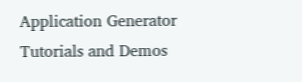Application Generator
Tutorials and Demos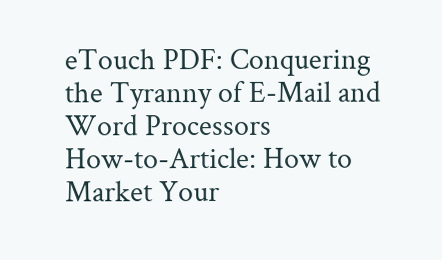eTouch PDF: Conquering the Tyranny of E-Mail and Word Processors
How-to-Article: How to Market Your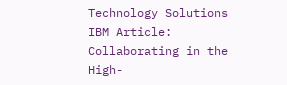Technology Solutions
IBM Article: Collaborating in the High-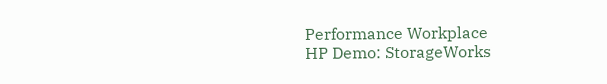Performance Workplace
HP Demo: StorageWorks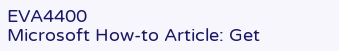EVA4400
Microsoft How-to Article: Get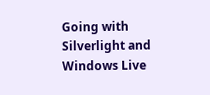Going with Silverlight and Windows Live